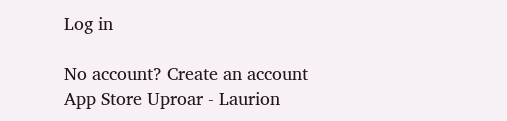Log in

No account? Create an account
App Store Uproar - Laurion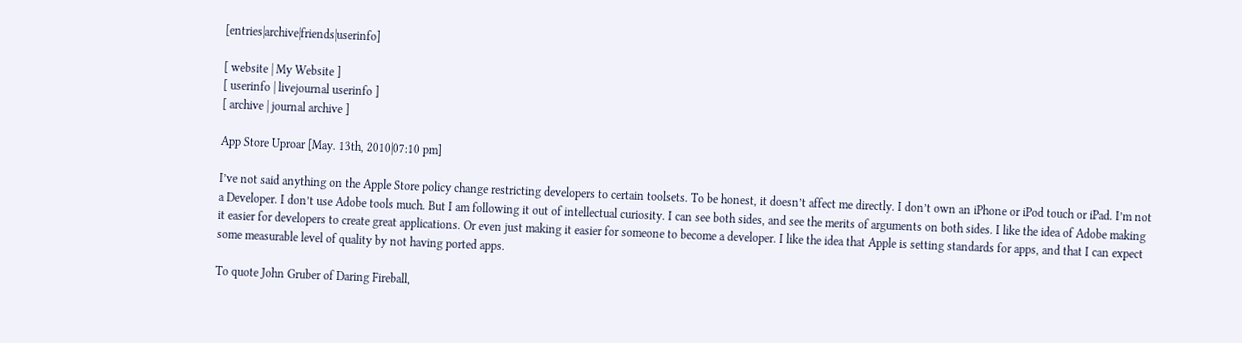[entries|archive|friends|userinfo]

[ website | My Website ]
[ userinfo | livejournal userinfo ]
[ archive | journal archive ]

App Store Uproar [May. 13th, 2010|07:10 pm]

I’ve not said anything on the Apple Store policy change restricting developers to certain toolsets. To be honest, it doesn’t affect me directly. I don’t own an iPhone or iPod touch or iPad. I’m not a Developer. I don’t use Adobe tools much. But I am following it out of intellectual curiosity. I can see both sides, and see the merits of arguments on both sides. I like the idea of Adobe making it easier for developers to create great applications. Or even just making it easier for someone to become a developer. I like the idea that Apple is setting standards for apps, and that I can expect some measurable level of quality by not having ported apps.

To quote John Gruber of Daring Fireball,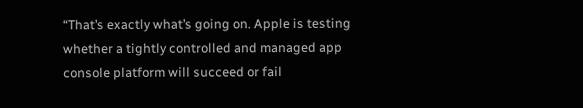“That’s exactly what’s going on. Apple is testing whether a tightly controlled and managed app console platform will succeed or fail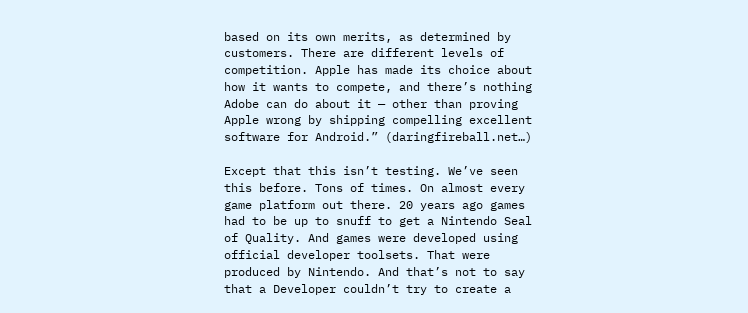based on its own merits, as determined by customers. There are different levels of competition. Apple has made its choice about how it wants to compete, and there’s nothing Adobe can do about it — other than proving Apple wrong by shipping compelling excellent software for Android.” (daringfireball.net…)

Except that this isn’t testing. We’ve seen this before. Tons of times. On almost every game platform out there. 20 years ago games had to be up to snuff to get a Nintendo Seal of Quality. And games were developed using official developer toolsets. That were produced by Nintendo. And that’s not to say that a Developer couldn’t try to create a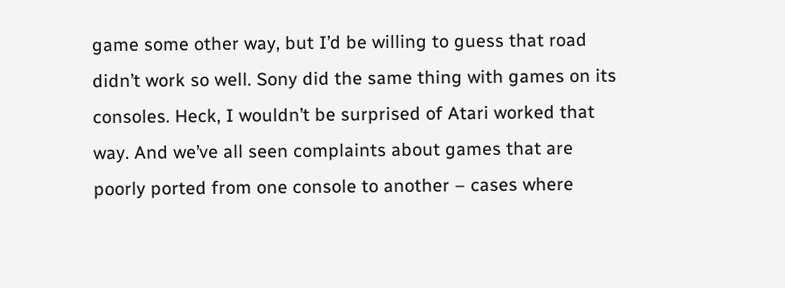game some other way, but I’d be willing to guess that road didn’t work so well. Sony did the same thing with games on its consoles. Heck, I wouldn’t be surprised of Atari worked that way. And we’ve all seen complaints about games that are poorly ported from one console to another – cases where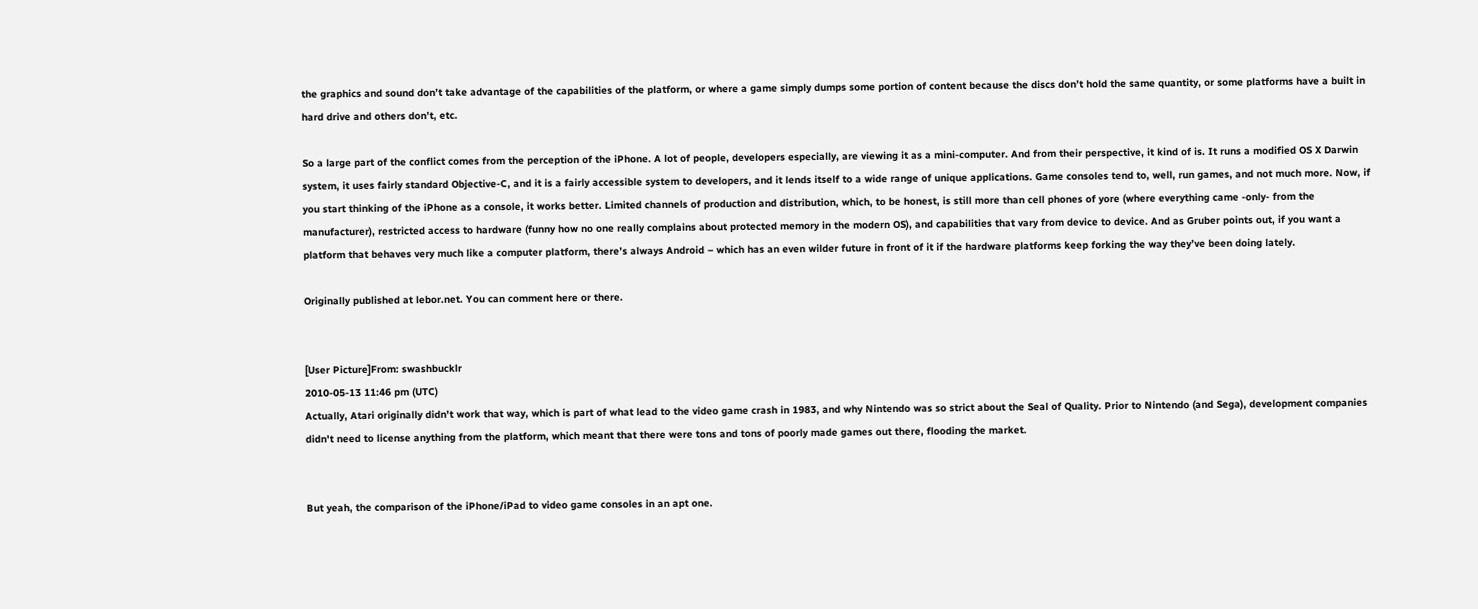the graphics and sound don’t take advantage of the capabilities of the platform, or where a game simply dumps some portion of content because the discs don’t hold the same quantity, or some platforms have a built in hard drive and others don’t, etc.

So a large part of the conflict comes from the perception of the iPhone. A lot of people, developers especially, are viewing it as a mini-computer. And from their perspective, it kind of is. It runs a modified OS X Darwin system, it uses fairly standard Objective-C, and it is a fairly accessible system to developers, and it lends itself to a wide range of unique applications. Game consoles tend to, well, run games, and not much more. Now, if you start thinking of the iPhone as a console, it works better. Limited channels of production and distribution, which, to be honest, is still more than cell phones of yore (where everything came -only- from the manufacturer), restricted access to hardware (funny how no one really complains about protected memory in the modern OS), and capabilities that vary from device to device. And as Gruber points out, if you want a platform that behaves very much like a computer platform, there’s always Android – which has an even wilder future in front of it if the hardware platforms keep forking the way they’ve been doing lately.

Originally published at lebor.net. You can comment here or there.


[User Picture]From: swashbucklr
2010-05-13 11:46 pm (UTC)
Actually, Atari originally didn't work that way, which is part of what lead to the video game crash in 1983, and why Nintendo was so strict about the Seal of Quality. Prior to Nintendo (and Sega), development companies didn't need to license anything from the platform, which meant that there were tons and tons of poorly made games out there, flooding the market.


But yeah, the comparison of the iPhone/iPad to video game consoles in an apt one.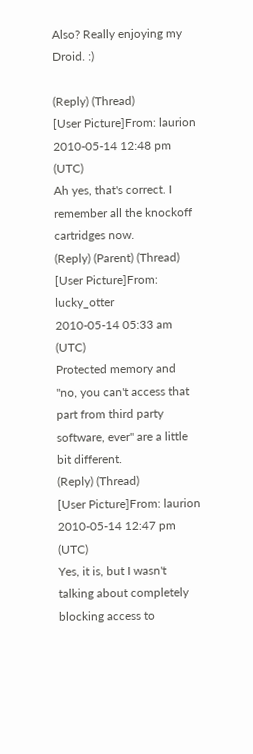Also? Really enjoying my Droid. :)

(Reply) (Thread)
[User Picture]From: laurion
2010-05-14 12:48 pm (UTC)
Ah yes, that's correct. I remember all the knockoff cartridges now.
(Reply) (Parent) (Thread)
[User Picture]From: lucky_otter
2010-05-14 05:33 am (UTC)
Protected memory and "no, you can't access that part from third party software, ever" are a little bit different.
(Reply) (Thread)
[User Picture]From: laurion
2010-05-14 12:47 pm (UTC)
Yes, it is, but I wasn't talking about completely blocking access to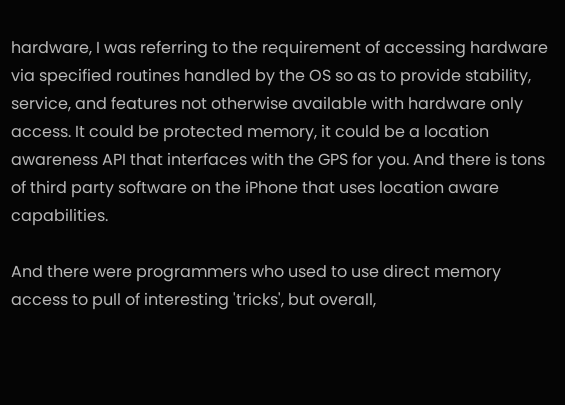hardware, I was referring to the requirement of accessing hardware via specified routines handled by the OS so as to provide stability, service, and features not otherwise available with hardware only access. It could be protected memory, it could be a location awareness API that interfaces with the GPS for you. And there is tons of third party software on the iPhone that uses location aware capabilities.

And there were programmers who used to use direct memory access to pull of interesting 'tricks', but overall,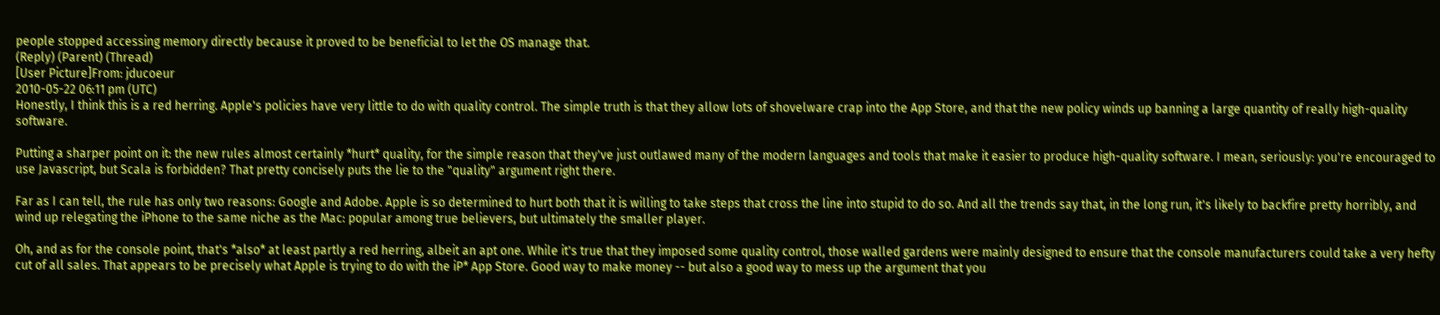people stopped accessing memory directly because it proved to be beneficial to let the OS manage that.
(Reply) (Parent) (Thread)
[User Picture]From: jducoeur
2010-05-22 06:11 pm (UTC)
Honestly, I think this is a red herring. Apple's policies have very little to do with quality control. The simple truth is that they allow lots of shovelware crap into the App Store, and that the new policy winds up banning a large quantity of really high-quality software.

Putting a sharper point on it: the new rules almost certainly *hurt* quality, for the simple reason that they've just outlawed many of the modern languages and tools that make it easier to produce high-quality software. I mean, seriously: you're encouraged to use Javascript, but Scala is forbidden? That pretty concisely puts the lie to the "quality" argument right there.

Far as I can tell, the rule has only two reasons: Google and Adobe. Apple is so determined to hurt both that it is willing to take steps that cross the line into stupid to do so. And all the trends say that, in the long run, it's likely to backfire pretty horribly, and wind up relegating the iPhone to the same niche as the Mac: popular among true believers, but ultimately the smaller player.

Oh, and as for the console point, that's *also* at least partly a red herring, albeit an apt one. While it's true that they imposed some quality control, those walled gardens were mainly designed to ensure that the console manufacturers could take a very hefty cut of all sales. That appears to be precisely what Apple is trying to do with the iP* App Store. Good way to make money -- but also a good way to mess up the argument that you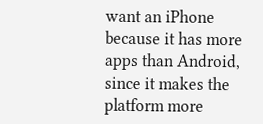want an iPhone because it has more apps than Android, since it makes the platform more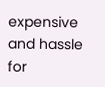expensive and hassle for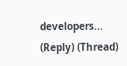developers...
(Reply) (Thread)